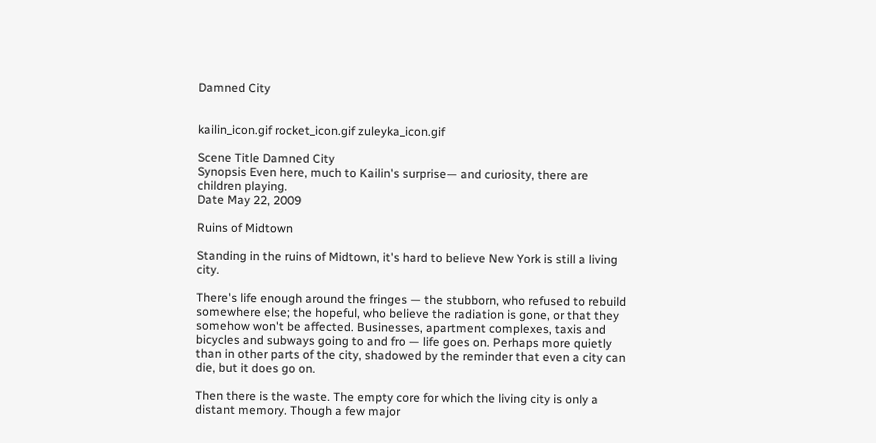Damned City


kailin_icon.gif rocket_icon.gif zuleyka_icon.gif

Scene Title Damned City
Synopsis Even here, much to Kailin's surprise— and curiosity, there are children playing.
Date May 22, 2009

Ruins of Midtown

Standing in the ruins of Midtown, it's hard to believe New York is still a living city.

There's life enough around the fringes — the stubborn, who refused to rebuild somewhere else; the hopeful, who believe the radiation is gone, or that they somehow won't be affected. Businesses, apartment complexes, taxis and bicycles and subways going to and fro — life goes on. Perhaps more quietly than in other parts of the city, shadowed by the reminder that even a city can die, but it does go on.

Then there is the waste. The empty core for which the living city is only a distant memory. Though a few major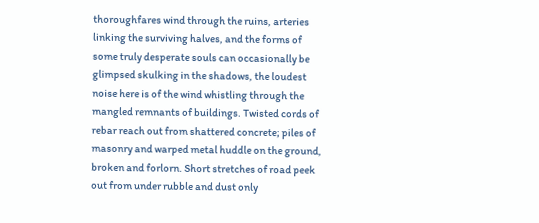thoroughfares wind through the ruins, arteries linking the surviving halves, and the forms of some truly desperate souls can occasionally be glimpsed skulking in the shadows, the loudest noise here is of the wind whistling through the mangled remnants of buildings. Twisted cords of rebar reach out from shattered concrete; piles of masonry and warped metal huddle on the ground, broken and forlorn. Short stretches of road peek out from under rubble and dust only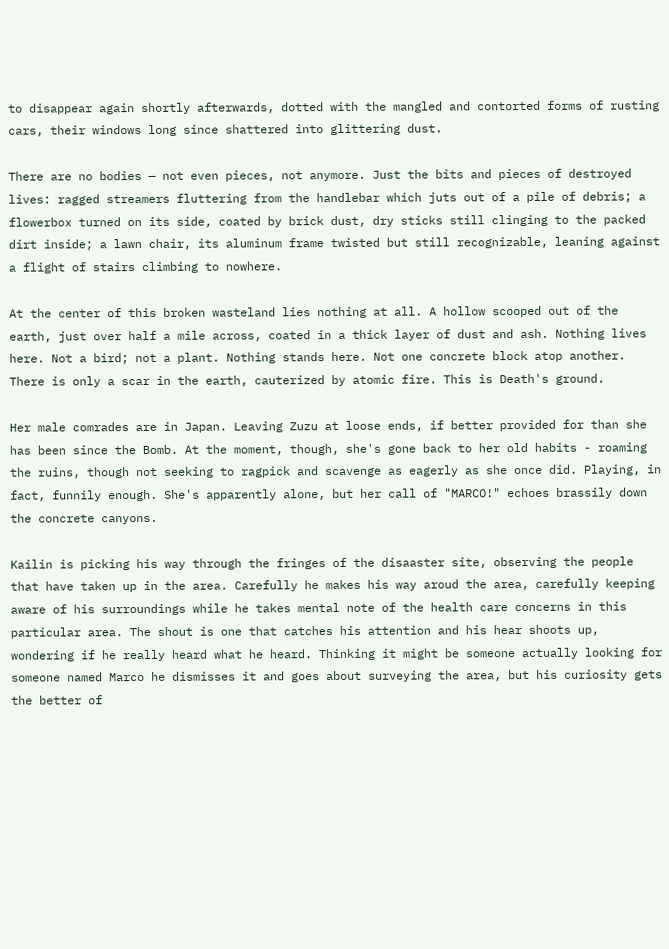to disappear again shortly afterwards, dotted with the mangled and contorted forms of rusting cars, their windows long since shattered into glittering dust.

There are no bodies — not even pieces, not anymore. Just the bits and pieces of destroyed lives: ragged streamers fluttering from the handlebar which juts out of a pile of debris; a flowerbox turned on its side, coated by brick dust, dry sticks still clinging to the packed dirt inside; a lawn chair, its aluminum frame twisted but still recognizable, leaning against a flight of stairs climbing to nowhere.

At the center of this broken wasteland lies nothing at all. A hollow scooped out of the earth, just over half a mile across, coated in a thick layer of dust and ash. Nothing lives here. Not a bird; not a plant. Nothing stands here. Not one concrete block atop another. There is only a scar in the earth, cauterized by atomic fire. This is Death's ground.

Her male comrades are in Japan. Leaving Zuzu at loose ends, if better provided for than she has been since the Bomb. At the moment, though, she's gone back to her old habits - roaming the ruins, though not seeking to ragpick and scavenge as eagerly as she once did. Playing, in fact, funnily enough. She's apparently alone, but her call of "MARCO!" echoes brassily down the concrete canyons.

Kailin is picking his way through the fringes of the disaaster site, observing the people that have taken up in the area. Carefully he makes his way aroud the area, carefully keeping aware of his surroundings while he takes mental note of the health care concerns in this particular area. The shout is one that catches his attention and his hear shoots up, wondering if he really heard what he heard. Thinking it might be someone actually looking for someone named Marco he dismisses it and goes about surveying the area, but his curiosity gets the better of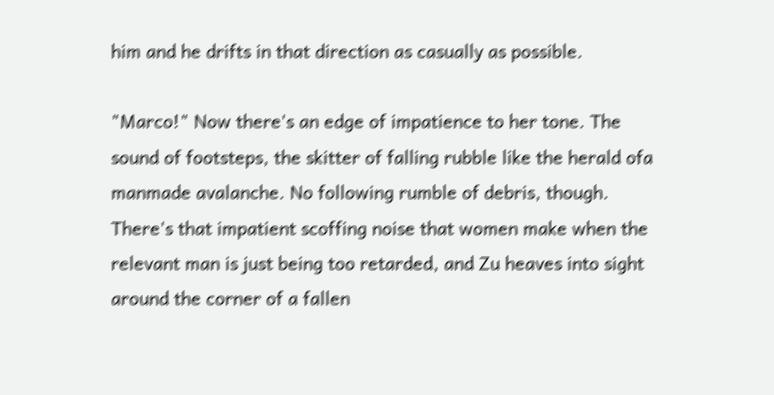him and he drifts in that direction as casually as possible.

"Marco!" Now there's an edge of impatience to her tone. The sound of footsteps, the skitter of falling rubble like the herald ofa manmade avalanche. No following rumble of debris, though. There's that impatient scoffing noise that women make when the relevant man is just being too retarded, and Zu heaves into sight around the corner of a fallen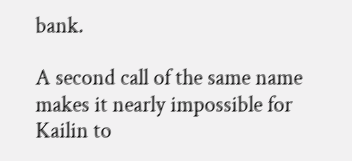bank.

A second call of the same name makes it nearly impossible for Kailin to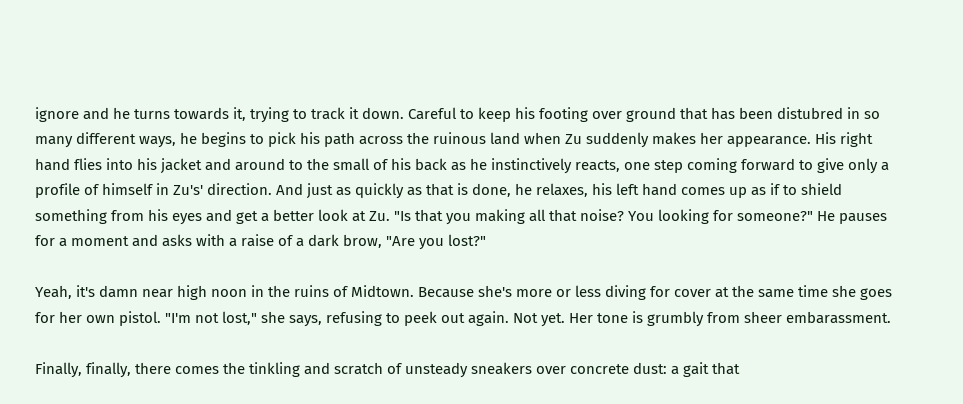ignore and he turns towards it, trying to track it down. Careful to keep his footing over ground that has been distubred in so many different ways, he begins to pick his path across the ruinous land when Zu suddenly makes her appearance. His right hand flies into his jacket and around to the small of his back as he instinctively reacts, one step coming forward to give only a profile of himself in Zu's' direction. And just as quickly as that is done, he relaxes, his left hand comes up as if to shield something from his eyes and get a better look at Zu. "Is that you making all that noise? You looking for someone?" He pauses for a moment and asks with a raise of a dark brow, "Are you lost?"

Yeah, it's damn near high noon in the ruins of Midtown. Because she's more or less diving for cover at the same time she goes for her own pistol. "I'm not lost," she says, refusing to peek out again. Not yet. Her tone is grumbly from sheer embarassment.

Finally, finally, there comes the tinkling and scratch of unsteady sneakers over concrete dust: a gait that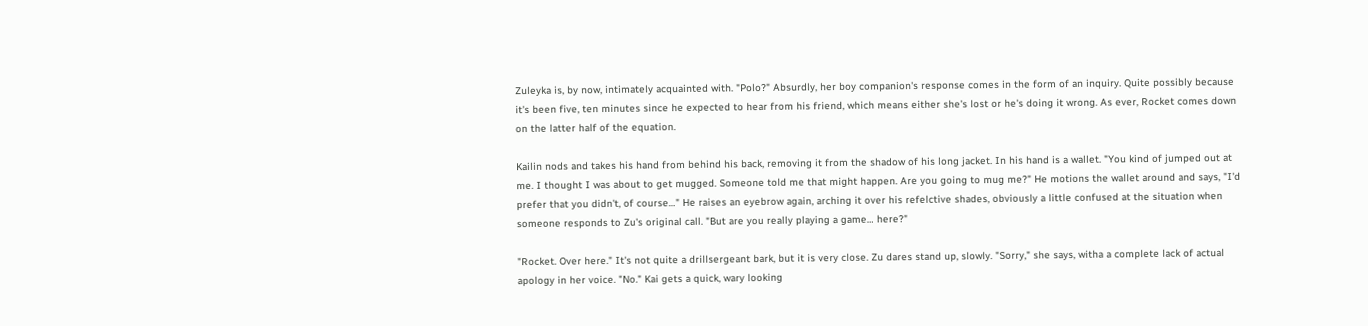Zuleyka is, by now, intimately acquainted with. "Polo?" Absurdly, her boy companion's response comes in the form of an inquiry. Quite possibly because it's been five, ten minutes since he expected to hear from his friend, which means either she's lost or he's doing it wrong. As ever, Rocket comes down on the latter half of the equation.

Kailin nods and takes his hand from behind his back, removing it from the shadow of his long jacket. In his hand is a wallet. "You kind of jumped out at me. I thought I was about to get mugged. Someone told me that might happen. Are you going to mug me?" He motions the wallet around and says, "I'd prefer that you didn't, of course…" He raises an eyebrow again, arching it over his refelctive shades, obviously a little confused at the situation when someone responds to Zu's original call. "But are you really playing a game… here?"

"Rocket. Over here." It's not quite a drillsergeant bark, but it is very close. Zu dares stand up, slowly. "Sorry," she says, witha a complete lack of actual apology in her voice. "No." Kai gets a quick, wary looking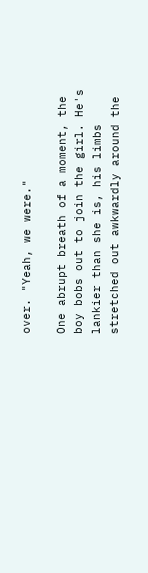over. "Yeah, we were."

One abrupt breath of a moment, the boy bobs out to join the girl. He's lankier than she is, his limbs stretched out awkwardly around the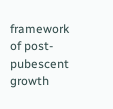framework of post-pubescent growth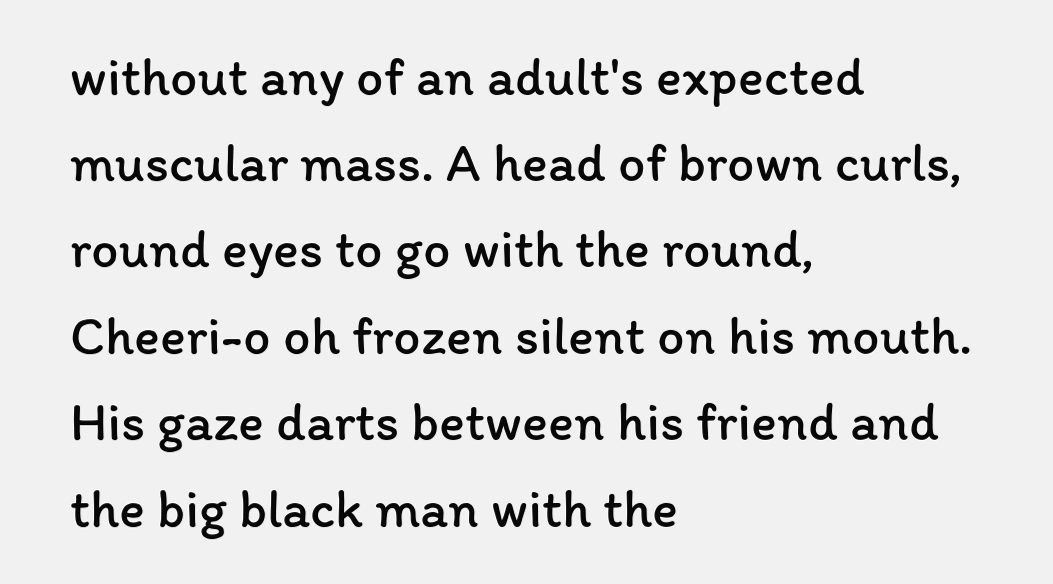without any of an adult's expected muscular mass. A head of brown curls, round eyes to go with the round, Cheeri-o oh frozen silent on his mouth. His gaze darts between his friend and the big black man with the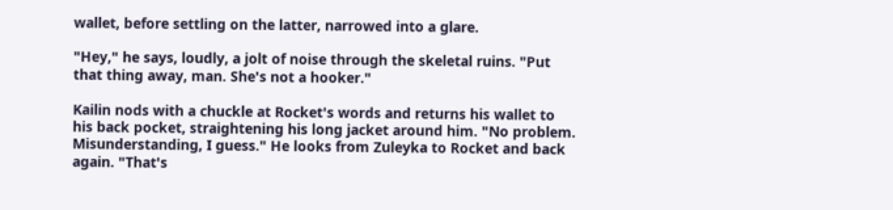wallet, before settling on the latter, narrowed into a glare.

"Hey," he says, loudly, a jolt of noise through the skeletal ruins. "Put that thing away, man. She's not a hooker."

Kailin nods with a chuckle at Rocket's words and returns his wallet to his back pocket, straightening his long jacket around him. "No problem. Misunderstanding, I guess." He looks from Zuleyka to Rocket and back again. "That's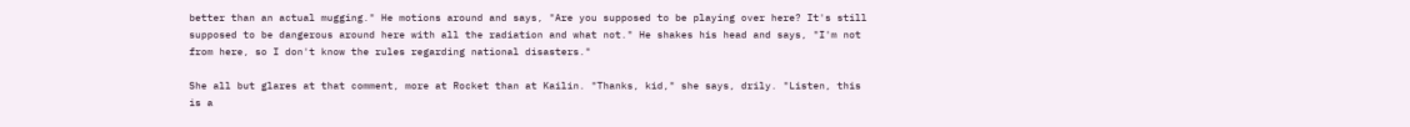better than an actual mugging." He motions around and says, "Are you supposed to be playing over here? It's still supposed to be dangerous around here with all the radiation and what not." He shakes his head and says, "I'm not from here, so I don't know the rules regarding national disasters."

She all but glares at that comment, more at Rocket than at Kailin. "Thanks, kid," she says, drily. "Listen, this is a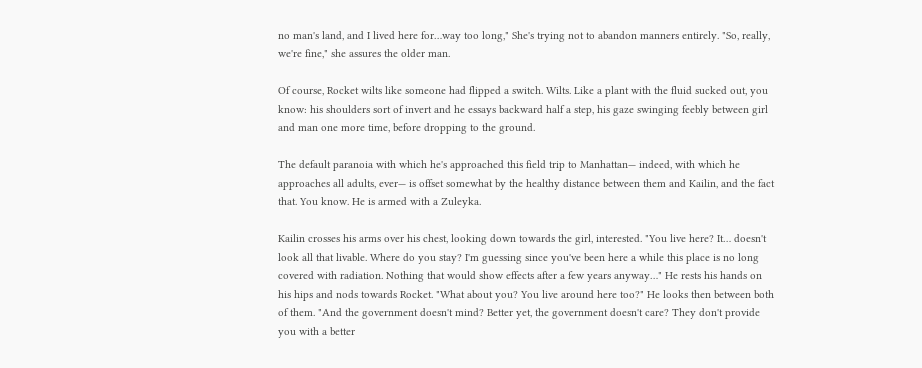no man's land, and I lived here for…way too long," She's trying not to abandon manners entirely. "So, really, we're fine," she assures the older man.

Of course, Rocket wilts like someone had flipped a switch. Wilts. Like a plant with the fluid sucked out, you know: his shoulders sort of invert and he essays backward half a step, his gaze swinging feebly between girl and man one more time, before dropping to the ground.

The default paranoia with which he's approached this field trip to Manhattan— indeed, with which he approaches all adults, ever— is offset somewhat by the healthy distance between them and Kailin, and the fact that. You know. He is armed with a Zuleyka.

Kailin crosses his arms over his chest, looking down towards the girl, interested. "You live here? It… doesn't look all that livable. Where do you stay? I'm guessing since you've been here a while this place is no long covered with radiation. Nothing that would show effects after a few years anyway…" He rests his hands on his hips and nods towards Rocket. "What about you? You live around here too?" He looks then between both of them. "And the government doesn't mind? Better yet, the government doesn't care? They don't provide you with a better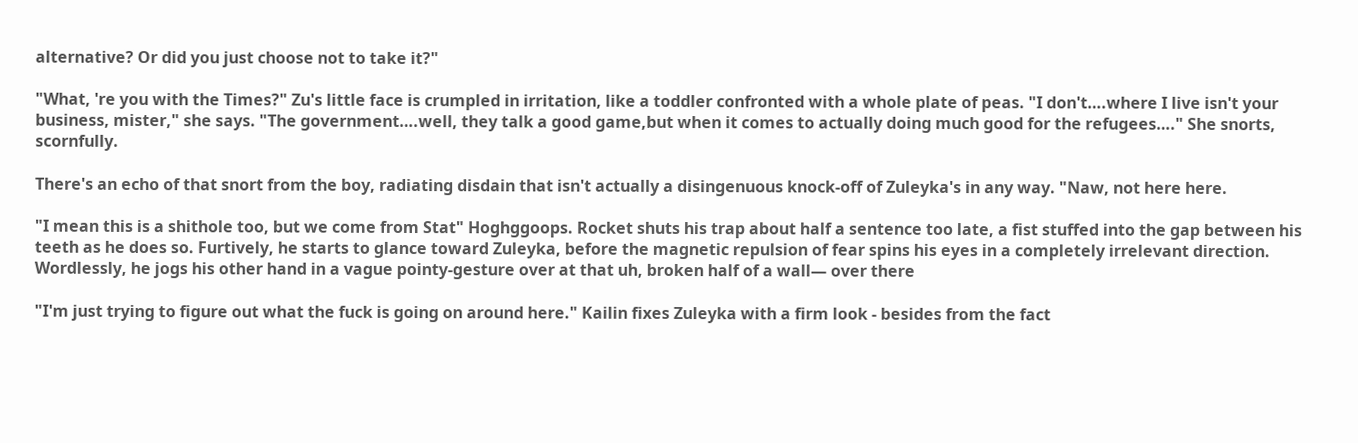alternative? Or did you just choose not to take it?"

"What, 're you with the Times?" Zu's little face is crumpled in irritation, like a toddler confronted with a whole plate of peas. "I don't….where I live isn't your business, mister," she says. "The government….well, they talk a good game,but when it comes to actually doing much good for the refugees…." She snorts, scornfully.

There's an echo of that snort from the boy, radiating disdain that isn't actually a disingenuous knock-off of Zuleyka's in any way. "Naw, not here here.

"I mean this is a shithole too, but we come from Stat" Hoghggoops. Rocket shuts his trap about half a sentence too late, a fist stuffed into the gap between his teeth as he does so. Furtively, he starts to glance toward Zuleyka, before the magnetic repulsion of fear spins his eyes in a completely irrelevant direction. Wordlessly, he jogs his other hand in a vague pointy-gesture over at that uh, broken half of a wall— over there

"I'm just trying to figure out what the fuck is going on around here." Kailin fixes Zuleyka with a firm look - besides from the fact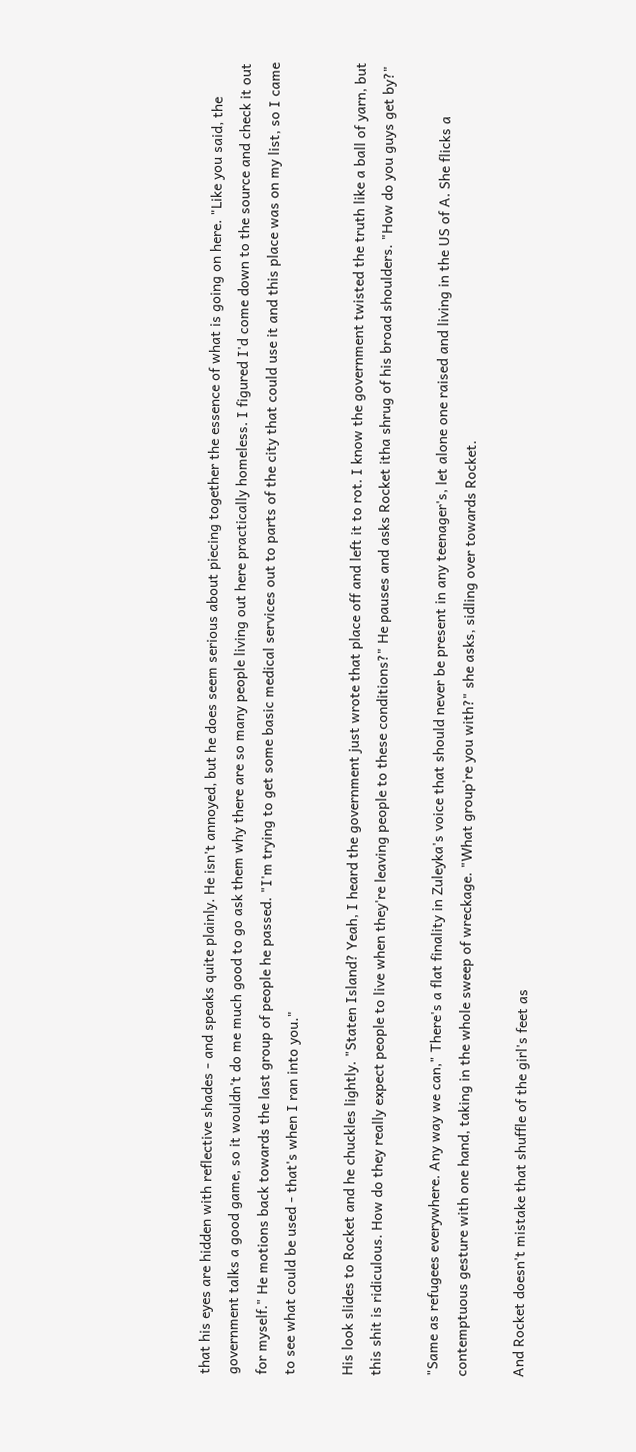that his eyes are hidden with reflective shades - and speaks quite plainly. He isn't annoyed, but he does seem serious about piecing together the essence of what is going on here. "Like you said, the government talks a good game, so it wouldn't do me much good to go ask them why there are so many people living out here practically homeless. I figured I'd come down to the source and check it out for myself." He motions back towards the last group of people he passed. "I'm trying to get some basic medical services out to parts of the city that could use it and this place was on my list, so I came to see what could be used - that's when I ran into you."

His look slides to Rocket and he chuckles lightly. "Staten Island? Yeah, I heard the government just wrote that place off and left it to rot. I know the government twisted the truth like a ball of yarn, but this shit is ridiculous. How do they really expect people to live when they're leaving people to these conditions?" He pauses and asks Rocket itha shrug of his broad shoulders. "How do you guys get by?"

"Same as refugees everywhere. Any way we can," There's a flat finality in Zuleyka's voice that should never be present in any teenager's, let alone one raised and living in the US of A. She flicks a contemptuous gesture with one hand, taking in the whole sweep of wreckage. "What group're you with?" she asks, sidling over towards Rocket.

And Rocket doesn't mistake that shuffle of the girl's feet as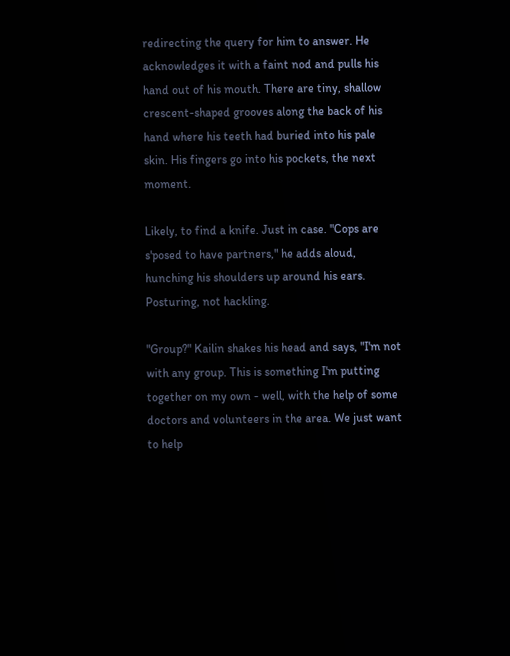redirecting the query for him to answer. He acknowledges it with a faint nod and pulls his hand out of his mouth. There are tiny, shallow crescent-shaped grooves along the back of his hand where his teeth had buried into his pale skin. His fingers go into his pockets, the next moment.

Likely, to find a knife. Just in case. "Cops are s'posed to have partners," he adds aloud, hunching his shoulders up around his ears. Posturing, not hackling.

"Group?" Kailin shakes his head and says, "I'm not with any group. This is something I'm putting together on my own - well, with the help of some doctors and volunteers in the area. We just want to help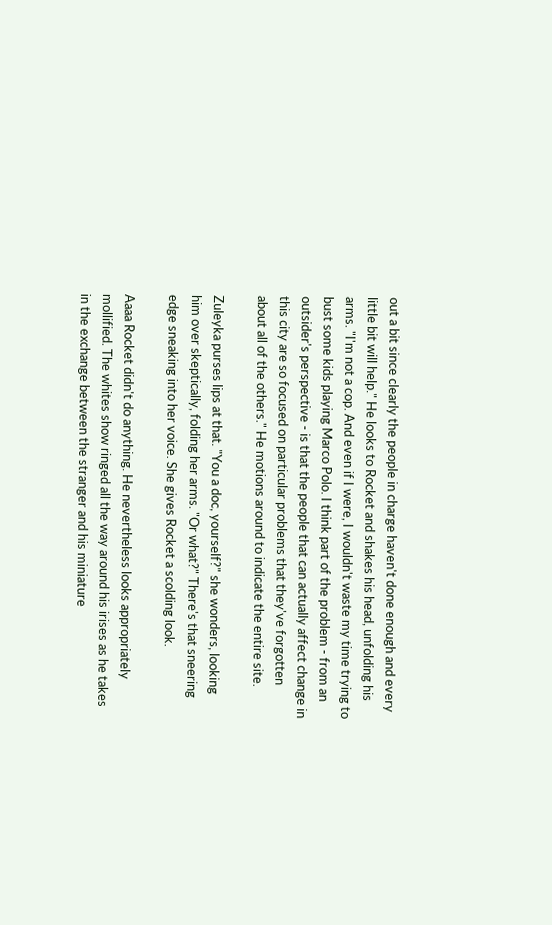out a bit since clearly the people in charge haven't done enough and every little bit will help." He looks to Rocket and shakes his head, unfolding his arms. "I'm not a cop. And even if I were, I wouldn't waste my time trying to bust some kids playing Marco Polo. I think part of the problem - from an outsider's perspective - is that the people that can actually affect change in this city are so focused on particular problems that they've forgotten about all of the others." He motions around to indicate the entire site.

Zuleyka purses lips at that. "You a doc, yourself?" she wonders, looking him over skeptically, folding her arms. "Or what?" There's that sneering edge sneaking into her voice. She gives Rocket a scolding look.

Aaaa Rocket didn't do anything. He nevertheless looks appropriately mollified. The whites show ringed all the way around his irises as he takes in the exchange between the stranger and his miniature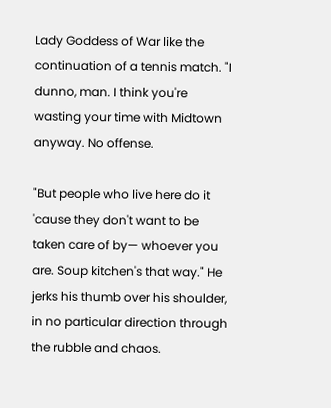Lady Goddess of War like the continuation of a tennis match. "I dunno, man. I think you're wasting your time with Midtown anyway. No offense.

"But people who live here do it 'cause they don't want to be taken care of by— whoever you are. Soup kitchen's that way." He jerks his thumb over his shoulder, in no particular direction through the rubble and chaos.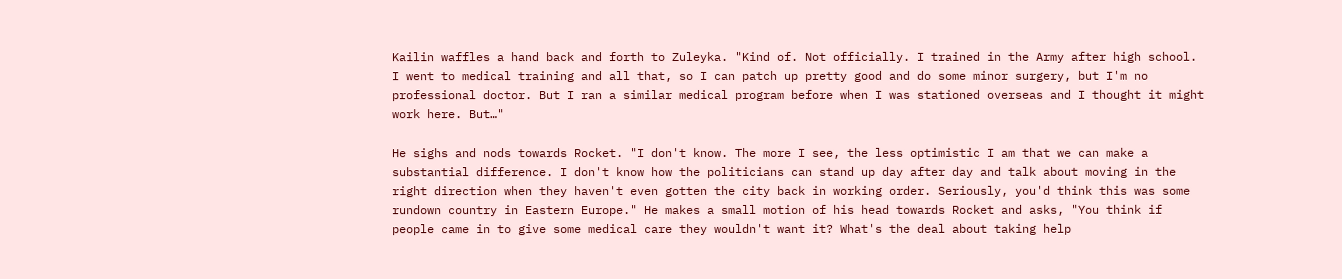Kailin waffles a hand back and forth to Zuleyka. "Kind of. Not officially. I trained in the Army after high school. I went to medical training and all that, so I can patch up pretty good and do some minor surgery, but I'm no professional doctor. But I ran a similar medical program before when I was stationed overseas and I thought it might work here. But…"

He sighs and nods towards Rocket. "I don't know. The more I see, the less optimistic I am that we can make a substantial difference. I don't know how the politicians can stand up day after day and talk about moving in the right direction when they haven't even gotten the city back in working order. Seriously, you'd think this was some rundown country in Eastern Europe." He makes a small motion of his head towards Rocket and asks, "You think if people came in to give some medical care they wouldn't want it? What's the deal about taking help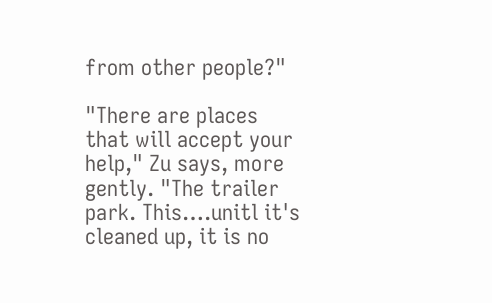from other people?"

"There are places that will accept your help," Zu says, more gently. "The trailer park. This….unitl it's cleaned up, it is no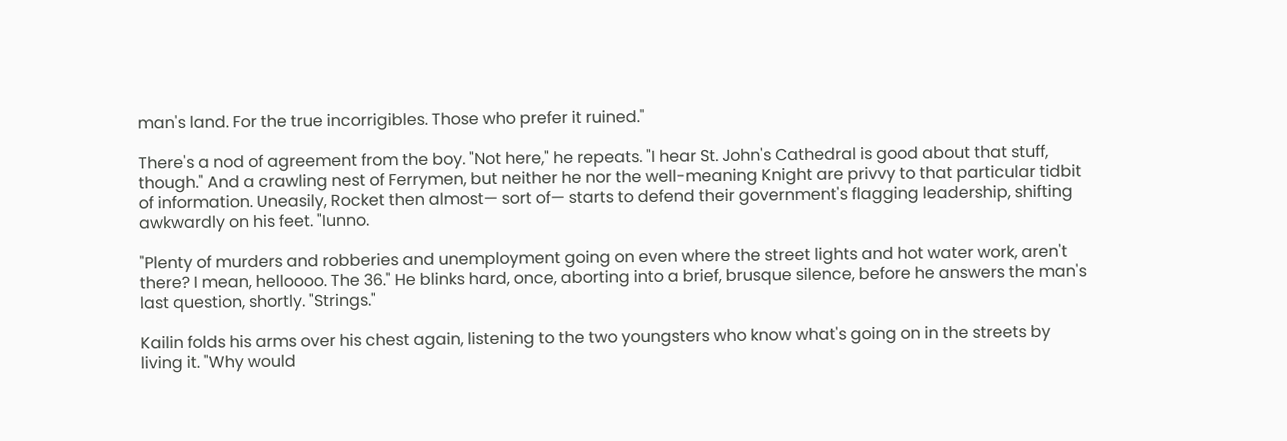man's land. For the true incorrigibles. Those who prefer it ruined."

There's a nod of agreement from the boy. "Not here," he repeats. "I hear St. John's Cathedral is good about that stuff, though." And a crawling nest of Ferrymen, but neither he nor the well-meaning Knight are privvy to that particular tidbit of information. Uneasily, Rocket then almost— sort of— starts to defend their government's flagging leadership, shifting awkwardly on his feet. "Iunno.

"Plenty of murders and robberies and unemployment going on even where the street lights and hot water work, aren't there? I mean, helloooo. The 36." He blinks hard, once, aborting into a brief, brusque silence, before he answers the man's last question, shortly. "Strings."

Kailin folds his arms over his chest again, listening to the two youngsters who know what's going on in the streets by living it. "Why would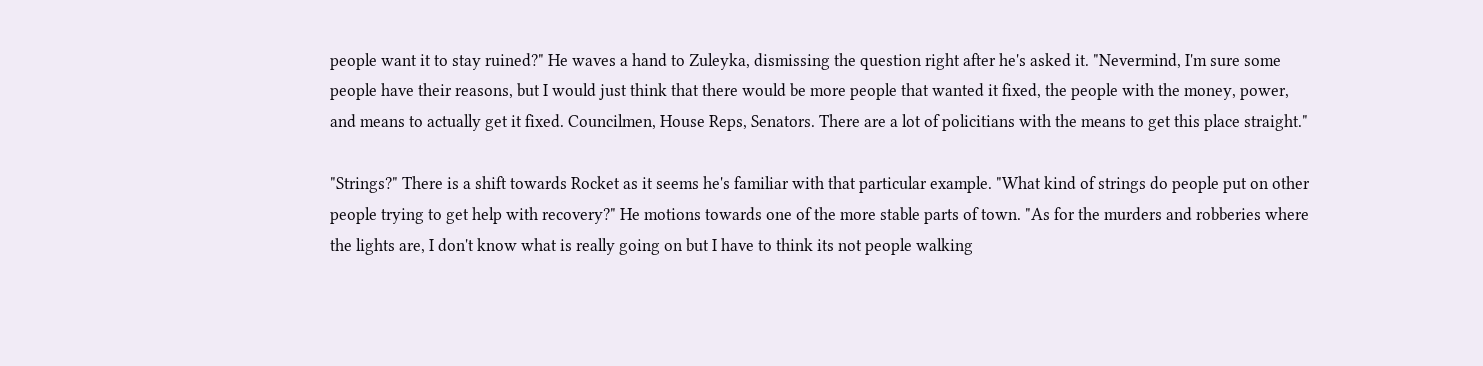people want it to stay ruined?" He waves a hand to Zuleyka, dismissing the question right after he's asked it. "Nevermind, I'm sure some people have their reasons, but I would just think that there would be more people that wanted it fixed, the people with the money, power, and means to actually get it fixed. Councilmen, House Reps, Senators. There are a lot of policitians with the means to get this place straight."

"Strings?" There is a shift towards Rocket as it seems he's familiar with that particular example. "What kind of strings do people put on other people trying to get help with recovery?" He motions towards one of the more stable parts of town. "As for the murders and robberies where the lights are, I don't know what is really going on but I have to think its not people walking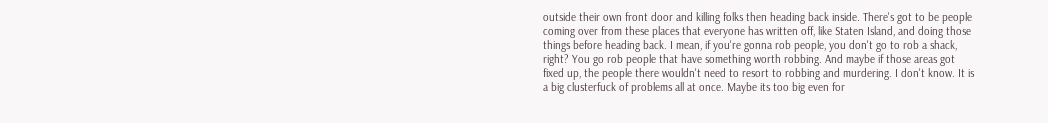outside their own front door and killing folks then heading back inside. There's got to be people coming over from these places that everyone has written off, like Staten Island, and doing those things before heading back. I mean, if you're gonna rob people, you don't go to rob a shack, right? You go rob people that have something worth robbing. And maybe if those areas got fixed up, the people there wouldn't need to resort to robbing and murdering. I don't know. It is a big clusterfuck of problems all at once. Maybe its too big even for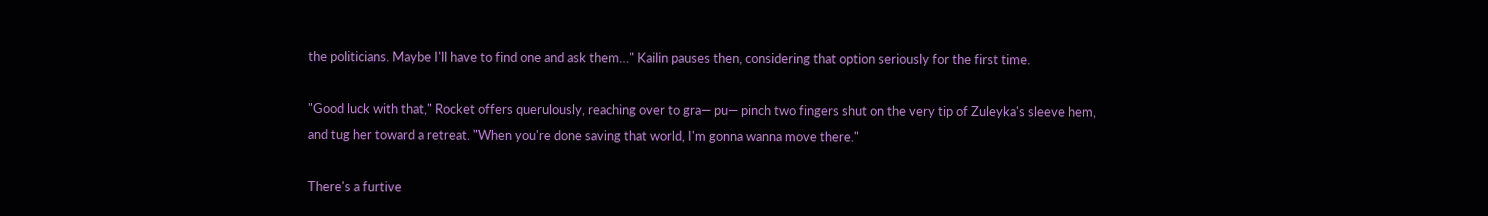the politicians. Maybe I'll have to find one and ask them…" Kailin pauses then, considering that option seriously for the first time.

"Good luck with that," Rocket offers querulously, reaching over to gra— pu— pinch two fingers shut on the very tip of Zuleyka's sleeve hem, and tug her toward a retreat. "When you're done saving that world, I'm gonna wanna move there."

There's a furtive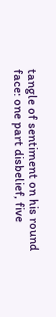tangle of sentiment on his round face: one part disbelief, five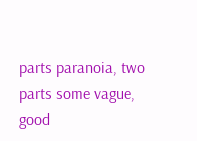parts paranoia, two parts some vague, good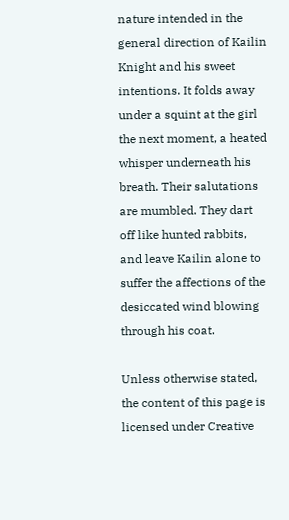nature intended in the general direction of Kailin Knight and his sweet intentions. It folds away under a squint at the girl the next moment, a heated whisper underneath his breath. Their salutations are mumbled. They dart off like hunted rabbits, and leave Kailin alone to suffer the affections of the desiccated wind blowing through his coat.

Unless otherwise stated, the content of this page is licensed under Creative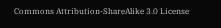Commons Attribution-ShareAlike 3.0 License